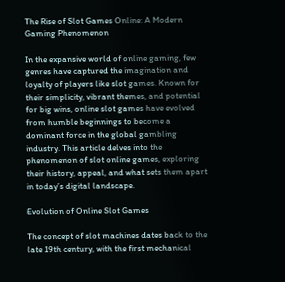The Rise of Slot Games Online: A Modern Gaming Phenomenon

In the expansive world of online gaming, few genres have captured the imagination and loyalty of players like slot games. Known for their simplicity, vibrant themes, and potential for big wins, online slot games have evolved from humble beginnings to become a dominant force in the global gambling industry. This article delves into the phenomenon of slot online games, exploring their history, appeal, and what sets them apart in today’s digital landscape.

Evolution of Online Slot Games

The concept of slot machines dates back to the late 19th century, with the first mechanical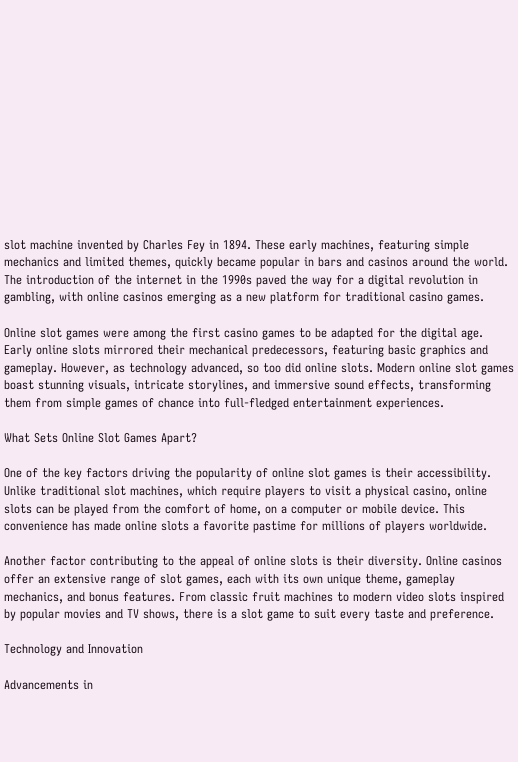slot machine invented by Charles Fey in 1894. These early machines, featuring simple mechanics and limited themes, quickly became popular in bars and casinos around the world. The introduction of the internet in the 1990s paved the way for a digital revolution in gambling, with online casinos emerging as a new platform for traditional casino games.

Online slot games were among the first casino games to be adapted for the digital age. Early online slots mirrored their mechanical predecessors, featuring basic graphics and gameplay. However, as technology advanced, so too did online slots. Modern online slot games boast stunning visuals, intricate storylines, and immersive sound effects, transforming them from simple games of chance into full-fledged entertainment experiences.

What Sets Online Slot Games Apart?

One of the key factors driving the popularity of online slot games is their accessibility. Unlike traditional slot machines, which require players to visit a physical casino, online slots can be played from the comfort of home, on a computer or mobile device. This convenience has made online slots a favorite pastime for millions of players worldwide.

Another factor contributing to the appeal of online slots is their diversity. Online casinos offer an extensive range of slot games, each with its own unique theme, gameplay mechanics, and bonus features. From classic fruit machines to modern video slots inspired by popular movies and TV shows, there is a slot game to suit every taste and preference.

Technology and Innovation

Advancements in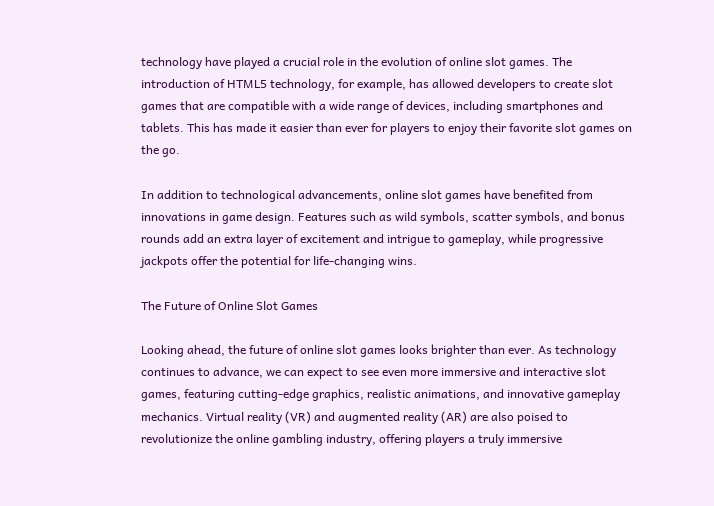technology have played a crucial role in the evolution of online slot games. The introduction of HTML5 technology, for example, has allowed developers to create slot games that are compatible with a wide range of devices, including smartphones and tablets. This has made it easier than ever for players to enjoy their favorite slot games on the go.

In addition to technological advancements, online slot games have benefited from innovations in game design. Features such as wild symbols, scatter symbols, and bonus rounds add an extra layer of excitement and intrigue to gameplay, while progressive jackpots offer the potential for life-changing wins.

The Future of Online Slot Games

Looking ahead, the future of online slot games looks brighter than ever. As technology continues to advance, we can expect to see even more immersive and interactive slot games, featuring cutting-edge graphics, realistic animations, and innovative gameplay mechanics. Virtual reality (VR) and augmented reality (AR) are also poised to revolutionize the online gambling industry, offering players a truly immersive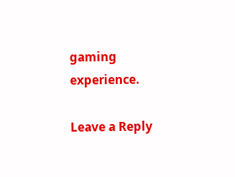gaming experience.

Leave a Reply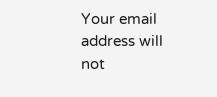Your email address will not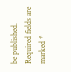be published. Required fields are marked *